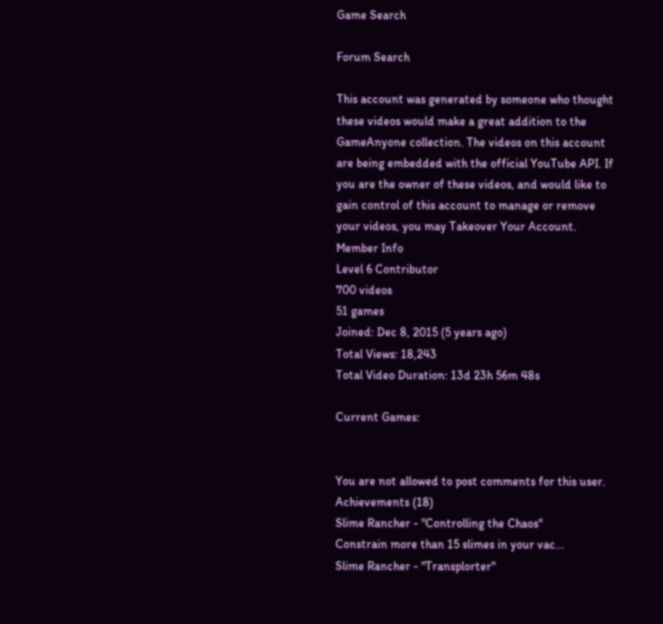Game Search

Forum Search

This account was generated by someone who thought these videos would make a great addition to the GameAnyone collection. The videos on this account are being embedded with the official YouTube API. If you are the owner of these videos, and would like to gain control of this account to manage or remove your videos, you may Takeover Your Account.
Member Info
Level 6 Contributor
700 videos
51 games
Joined: Dec 8, 2015 (5 years ago)
Total Views: 18,243
Total Video Duration: 13d 23h 56m 48s

Current Games:


You are not allowed to post comments for this user.
Achievements (18)
Slime Rancher - "Controlling the Chaos"
Constrain more than 15 slimes in your vac...
Slime Rancher - "Transplorter"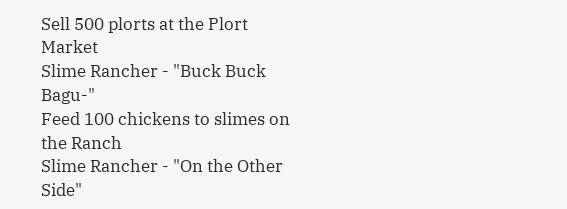Sell 500 plorts at the Plort Market
Slime Rancher - "Buck Buck Bagu-"
Feed 100 chickens to slimes on the Ranch
Slime Rancher - "On the Other Side"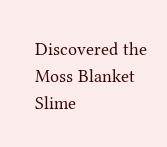Discovered the Moss Blanket
Slime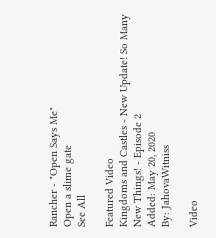Rancher - "Open Says Me"
Open a slime gate
See All

Featured Video
Kingdoms and Castles - New Update! So Many New Things! - Episode 2
Added: May 20, 2020
By: JahovaWitniss

Video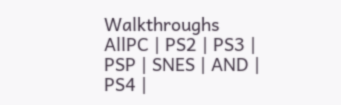Walkthroughs
AllPC | PS2 | PS3 | PSP | SNES | AND | PS4 |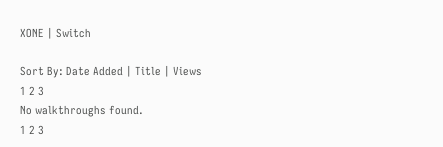XONE | Switch

Sort By: Date Added | Title | Views
1 2 3
No walkthroughs found.
1 2 3